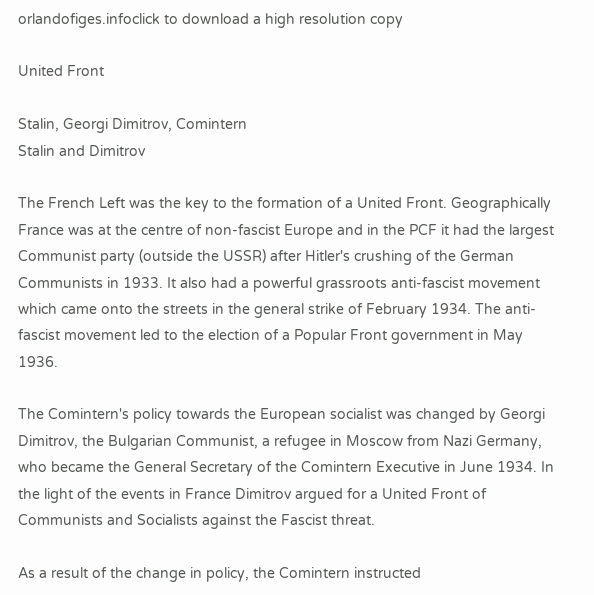orlandofiges.infoclick to download a high resolution copy

United Front

Stalin, Georgi Dimitrov, Comintern
Stalin and Dimitrov

The French Left was the key to the formation of a United Front. Geographically France was at the centre of non-fascist Europe and in the PCF it had the largest Communist party (outside the USSR) after Hitler's crushing of the German Communists in 1933. It also had a powerful grassroots anti-fascist movement which came onto the streets in the general strike of February 1934. The anti-fascist movement led to the election of a Popular Front government in May 1936.

The Comintern's policy towards the European socialist was changed by Georgi Dimitrov, the Bulgarian Communist, a refugee in Moscow from Nazi Germany, who became the General Secretary of the Comintern Executive in June 1934. In the light of the events in France Dimitrov argued for a United Front of Communists and Socialists against the Fascist threat.

As a result of the change in policy, the Comintern instructed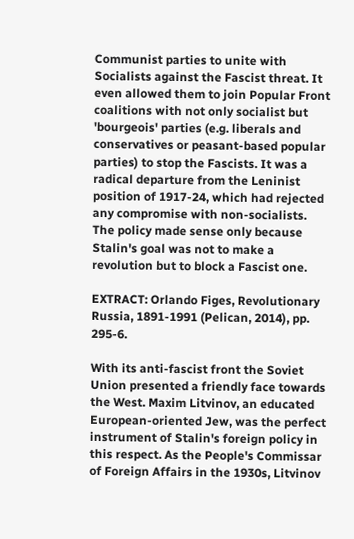Communist parties to unite with Socialists against the Fascist threat. It even allowed them to join Popular Front coalitions with not only socialist but 'bourgeois' parties (e.g. liberals and conservatives or peasant-based popular parties) to stop the Fascists. It was a radical departure from the Leninist position of 1917-24, which had rejected any compromise with non-socialists. The policy made sense only because Stalin's goal was not to make a revolution but to block a Fascist one.

EXTRACT: Orlando Figes, Revolutionary Russia, 1891-1991 (Pelican, 2014), pp. 295-6.

With its anti-fascist front the Soviet Union presented a friendly face towards the West. Maxim Litvinov, an educated European-oriented Jew, was the perfect instrument of Stalin's foreign policy in this respect. As the People's Commissar of Foreign Affairs in the 1930s, Litvinov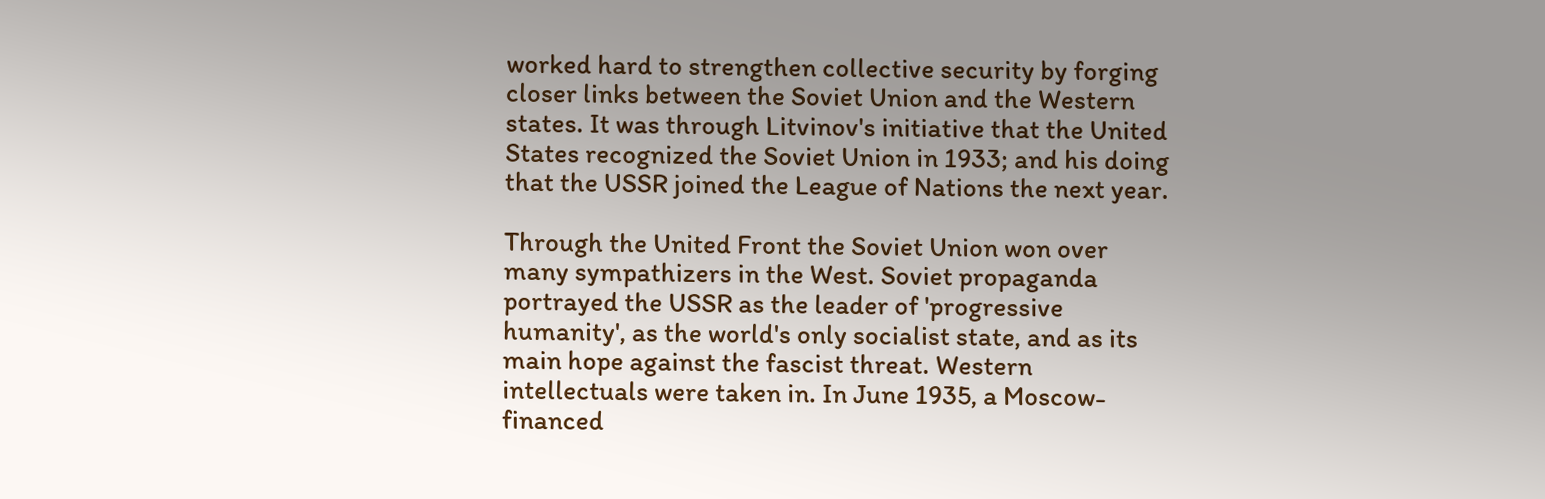worked hard to strengthen collective security by forging closer links between the Soviet Union and the Western states. It was through Litvinov's initiative that the United States recognized the Soviet Union in 1933; and his doing that the USSR joined the League of Nations the next year.

Through the United Front the Soviet Union won over many sympathizers in the West. Soviet propaganda portrayed the USSR as the leader of 'progressive humanity', as the world's only socialist state, and as its main hope against the fascist threat. Western intellectuals were taken in. In June 1935, a Moscow-financed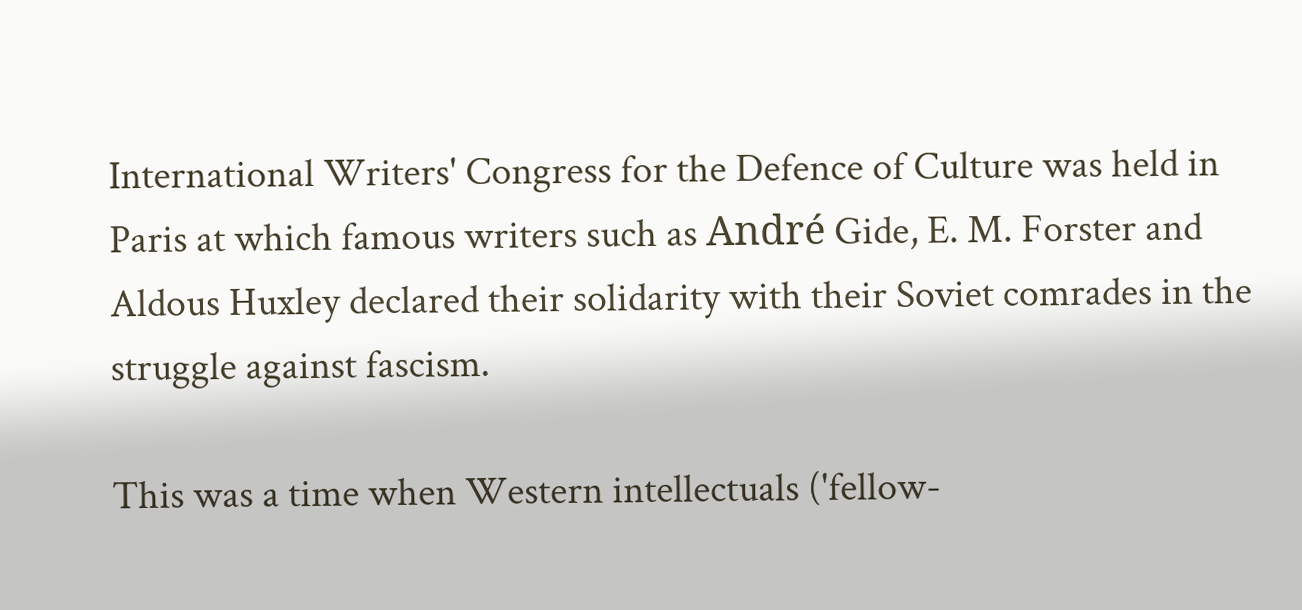International Writers' Congress for the Defence of Culture was held in Paris at which famous writers such as André Gide, E. M. Forster and Aldous Huxley declared their solidarity with their Soviet comrades in the struggle against fascism.

This was a time when Western intellectuals ('fellow-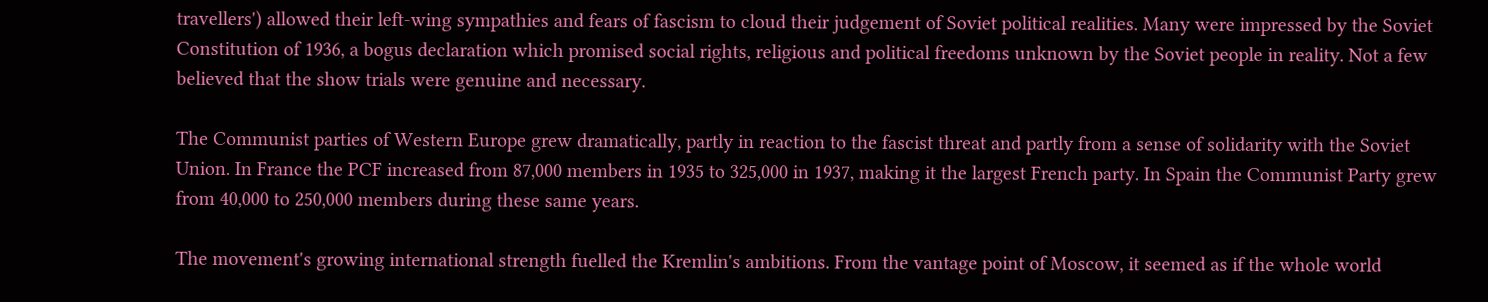travellers') allowed their left-wing sympathies and fears of fascism to cloud their judgement of Soviet political realities. Many were impressed by the Soviet Constitution of 1936, a bogus declaration which promised social rights, religious and political freedoms unknown by the Soviet people in reality. Not a few believed that the show trials were genuine and necessary.

The Communist parties of Western Europe grew dramatically, partly in reaction to the fascist threat and partly from a sense of solidarity with the Soviet Union. In France the PCF increased from 87,000 members in 1935 to 325,000 in 1937, making it the largest French party. In Spain the Communist Party grew from 40,000 to 250,000 members during these same years.

The movement's growing international strength fuelled the Kremlin's ambitions. From the vantage point of Moscow, it seemed as if the whole world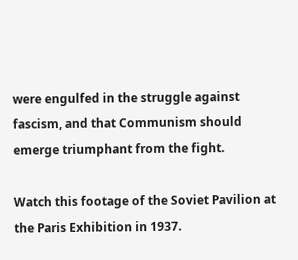were engulfed in the struggle against fascism, and that Communism should emerge triumphant from the fight.

Watch this footage of the Soviet Pavilion at the Paris Exhibition in 1937.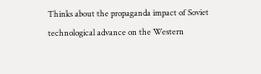Thinks about the propaganda impact of Soviet technological advance on the Western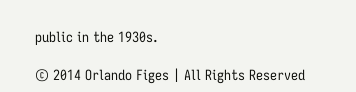public in the 1930s.

© 2014 Orlando Figes | All Rights Reserved